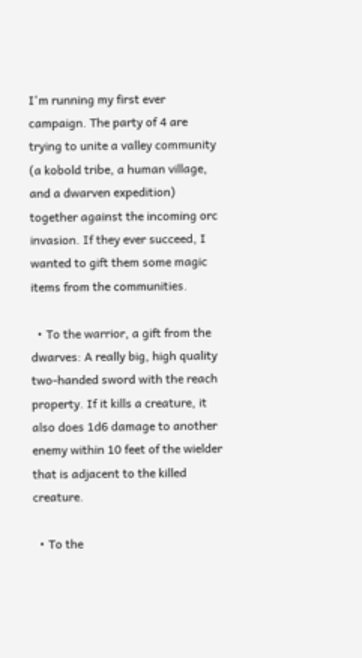I'm running my first ever campaign. The party of 4 are trying to unite a valley community (a kobold tribe, a human village, and a dwarven expedition) together against the incoming orc invasion. If they ever succeed, I wanted to gift them some magic items from the communities.

  • To the warrior, a gift from the dwarves: A really big, high quality two-handed sword with the reach property. If it kills a creature, it also does 1d6 damage to another enemy within 10 feet of the wielder that is adjacent to the killed creature.

  • To the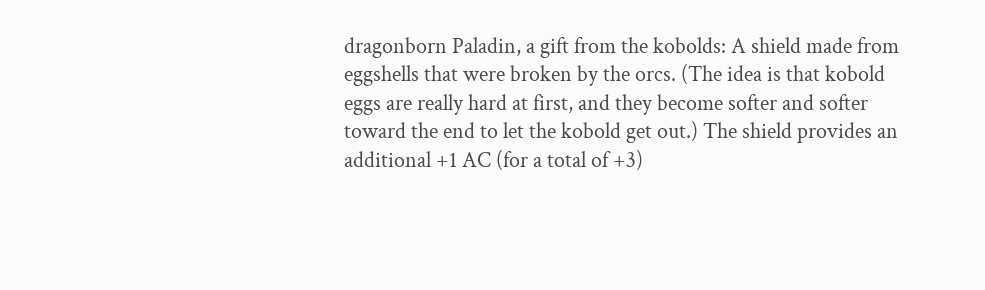dragonborn Paladin, a gift from the kobolds: A shield made from eggshells that were broken by the orcs. (The idea is that kobold eggs are really hard at first, and they become softer and softer toward the end to let the kobold get out.) The shield provides an additional +1 AC (for a total of +3)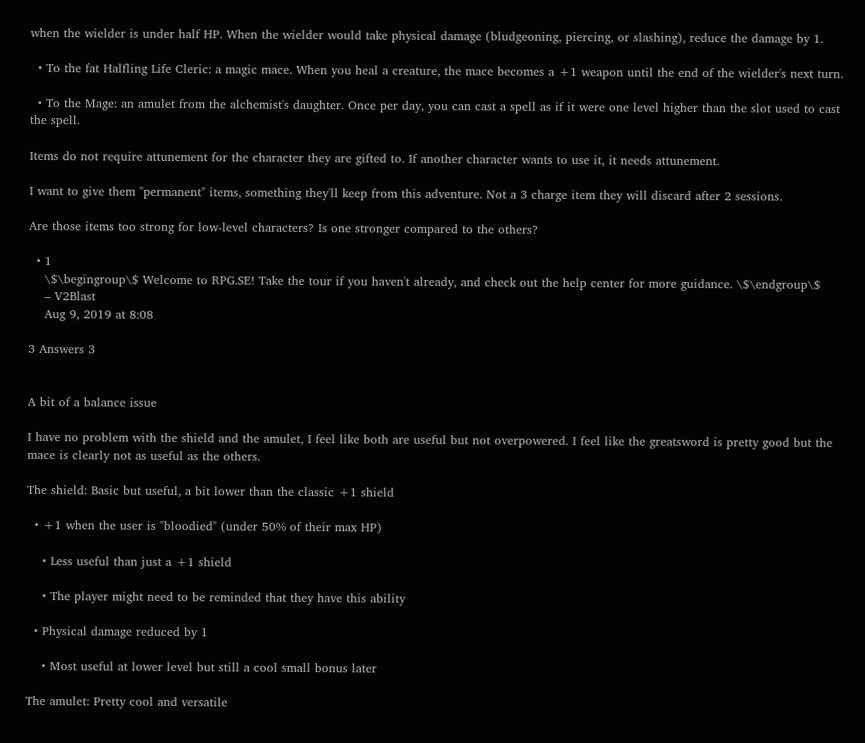when the wielder is under half HP. When the wielder would take physical damage (bludgeoning, piercing, or slashing), reduce the damage by 1.

  • To the fat Halfling Life Cleric: a magic mace. When you heal a creature, the mace becomes a +1 weapon until the end of the wielder's next turn.

  • To the Mage: an amulet from the alchemist's daughter. Once per day, you can cast a spell as if it were one level higher than the slot used to cast the spell.

Items do not require attunement for the character they are gifted to. If another character wants to use it, it needs attunement.

I want to give them "permanent" items, something they'll keep from this adventure. Not a 3 charge item they will discard after 2 sessions.

Are those items too strong for low-level characters? Is one stronger compared to the others?

  • 1
    \$\begingroup\$ Welcome to RPG.SE! Take the tour if you haven't already, and check out the help center for more guidance. \$\endgroup\$
    – V2Blast
    Aug 9, 2019 at 8:08

3 Answers 3


A bit of a balance issue

I have no problem with the shield and the amulet, I feel like both are useful but not overpowered. I feel like the greatsword is pretty good but the mace is clearly not as useful as the others.

The shield: Basic but useful, a bit lower than the classic +1 shield

  • +1 when the user is "bloodied" (under 50% of their max HP)

    • Less useful than just a +1 shield

    • The player might need to be reminded that they have this ability

  • Physical damage reduced by 1

    • Most useful at lower level but still a cool small bonus later

The amulet: Pretty cool and versatile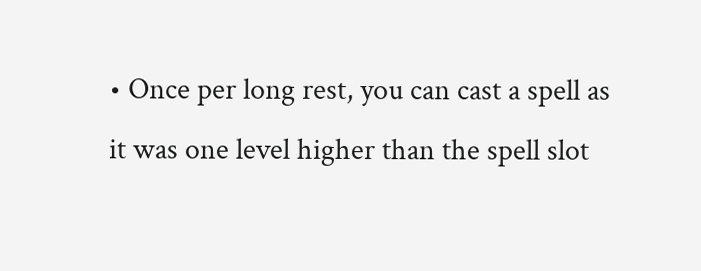• Once per long rest, you can cast a spell as it was one level higher than the spell slot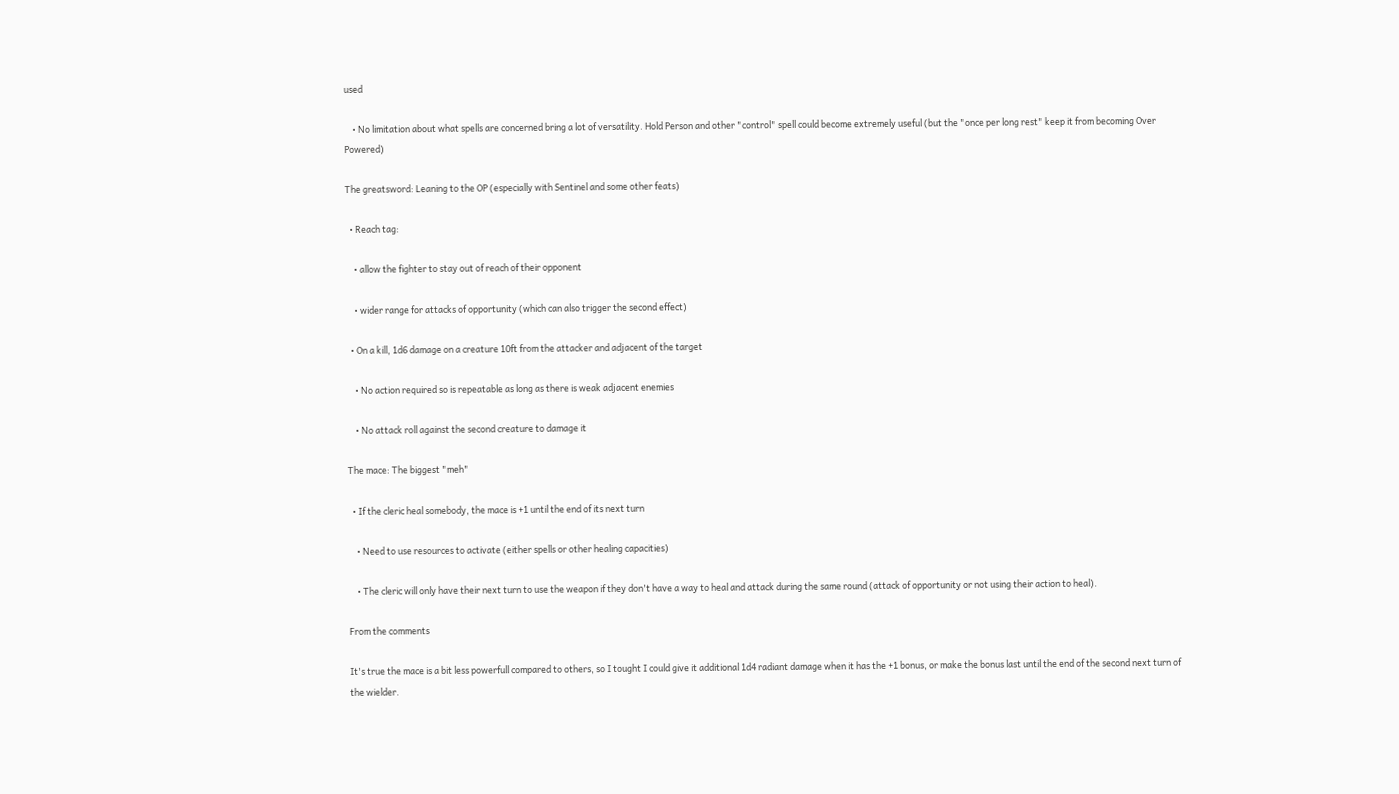used

    • No limitation about what spells are concerned bring a lot of versatility. Hold Person and other "control" spell could become extremely useful (but the "once per long rest" keep it from becoming Over Powered)

The greatsword: Leaning to the OP (especially with Sentinel and some other feats)

  • Reach tag:

    • allow the fighter to stay out of reach of their opponent

    • wider range for attacks of opportunity (which can also trigger the second effect)

  • On a kill, 1d6 damage on a creature 10ft from the attacker and adjacent of the target

    • No action required so is repeatable as long as there is weak adjacent enemies

    • No attack roll against the second creature to damage it

The mace: The biggest "meh"

  • If the cleric heal somebody, the mace is +1 until the end of its next turn

    • Need to use resources to activate (either spells or other healing capacities)

    • The cleric will only have their next turn to use the weapon if they don't have a way to heal and attack during the same round (attack of opportunity or not using their action to heal).

From the comments

It's true the mace is a bit less powerfull compared to others, so I tought I could give it additional 1d4 radiant damage when it has the +1 bonus, or make the bonus last until the end of the second next turn of the wielder.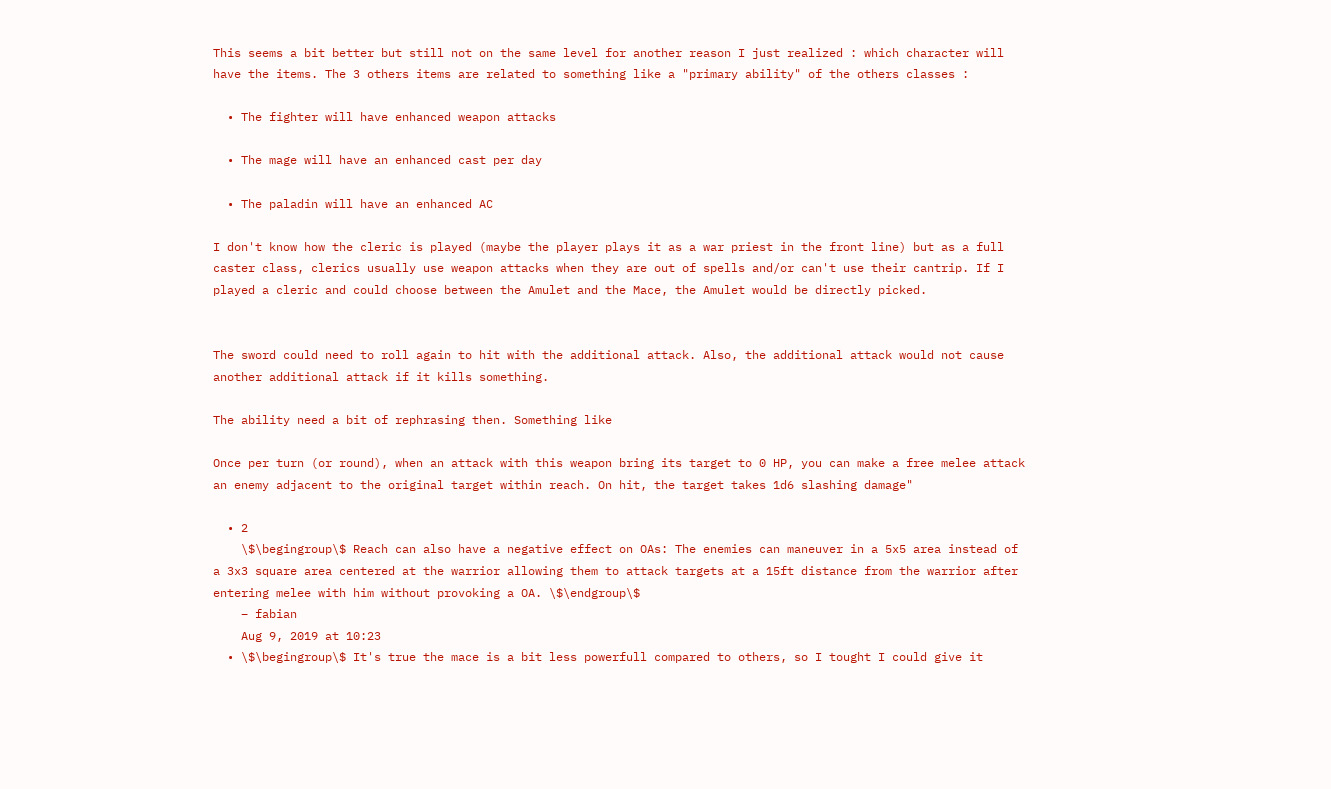This seems a bit better but still not on the same level for another reason I just realized : which character will have the items. The 3 others items are related to something like a "primary ability" of the others classes :

  • The fighter will have enhanced weapon attacks

  • The mage will have an enhanced cast per day

  • The paladin will have an enhanced AC

I don't know how the cleric is played (maybe the player plays it as a war priest in the front line) but as a full caster class, clerics usually use weapon attacks when they are out of spells and/or can't use their cantrip. If I played a cleric and could choose between the Amulet and the Mace, the Amulet would be directly picked.


The sword could need to roll again to hit with the additional attack. Also, the additional attack would not cause another additional attack if it kills something.

The ability need a bit of rephrasing then. Something like

Once per turn (or round), when an attack with this weapon bring its target to 0 HP, you can make a free melee attack an enemy adjacent to the original target within reach. On hit, the target takes 1d6 slashing damage"

  • 2
    \$\begingroup\$ Reach can also have a negative effect on OAs: The enemies can maneuver in a 5x5 area instead of a 3x3 square area centered at the warrior allowing them to attack targets at a 15ft distance from the warrior after entering melee with him without provoking a OA. \$\endgroup\$
    – fabian
    Aug 9, 2019 at 10:23
  • \$\begingroup\$ It's true the mace is a bit less powerfull compared to others, so I tought I could give it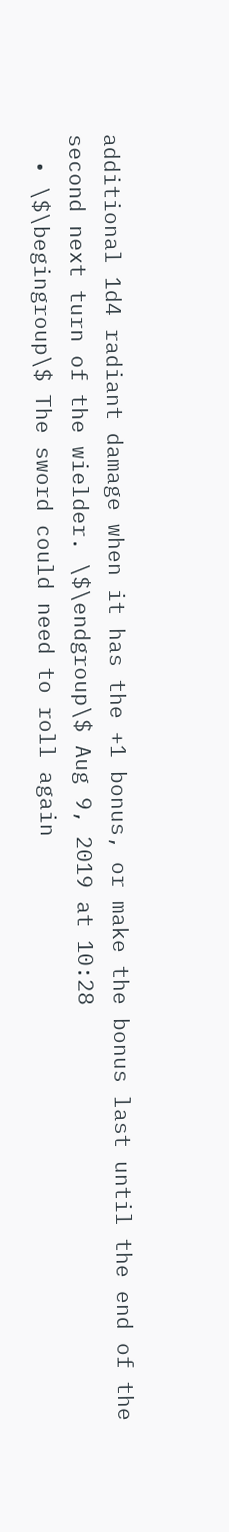additional 1d4 radiant damage when it has the +1 bonus, or make the bonus last until the end of the second next turn of the wielder. \$\endgroup\$ Aug 9, 2019 at 10:28
  • \$\begingroup\$ The sword could need to roll again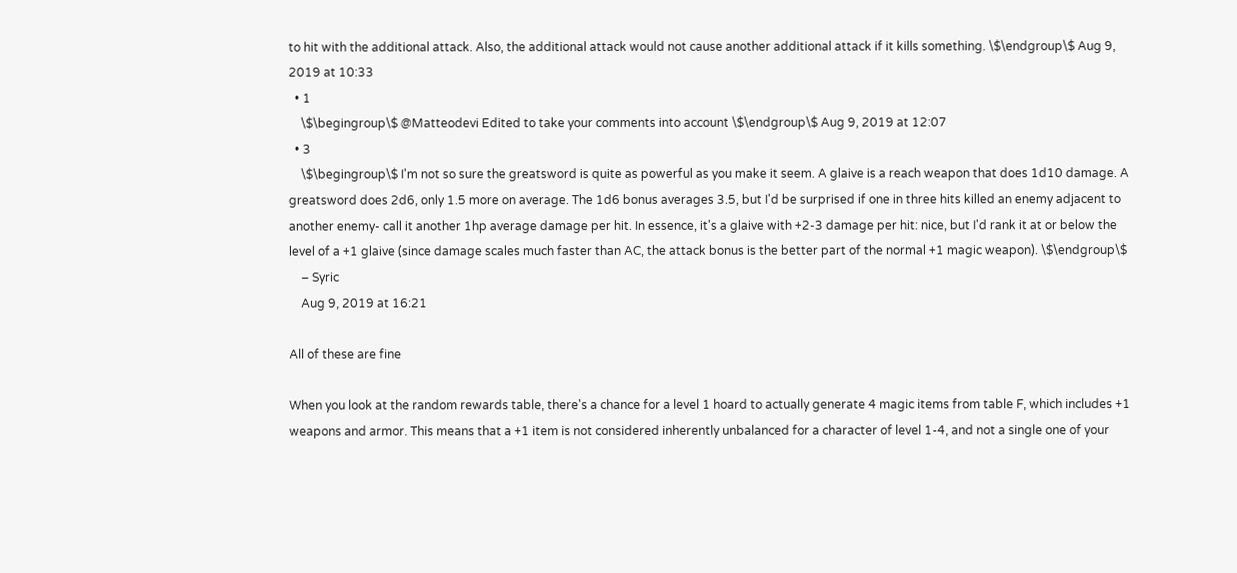to hit with the additional attack. Also, the additional attack would not cause another additional attack if it kills something. \$\endgroup\$ Aug 9, 2019 at 10:33
  • 1
    \$\begingroup\$ @Matteodevi Edited to take your comments into account \$\endgroup\$ Aug 9, 2019 at 12:07
  • 3
    \$\begingroup\$ I'm not so sure the greatsword is quite as powerful as you make it seem. A glaive is a reach weapon that does 1d10 damage. A greatsword does 2d6, only 1.5 more on average. The 1d6 bonus averages 3.5, but I'd be surprised if one in three hits killed an enemy adjacent to another enemy- call it another 1hp average damage per hit. In essence, it's a glaive with +2-3 damage per hit: nice, but I'd rank it at or below the level of a +1 glaive (since damage scales much faster than AC, the attack bonus is the better part of the normal +1 magic weapon). \$\endgroup\$
    – Syric
    Aug 9, 2019 at 16:21

All of these are fine

When you look at the random rewards table, there's a chance for a level 1 hoard to actually generate 4 magic items from table F, which includes +1 weapons and armor. This means that a +1 item is not considered inherently unbalanced for a character of level 1-4, and not a single one of your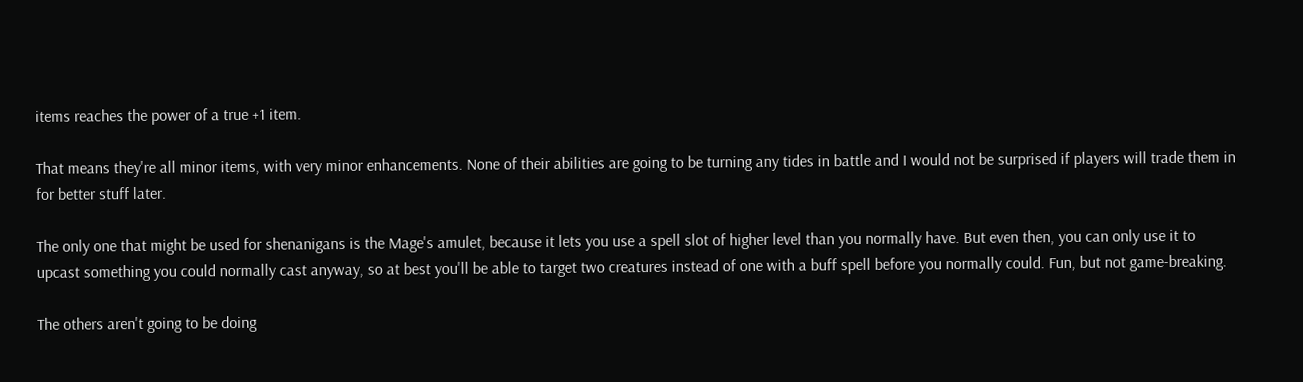items reaches the power of a true +1 item.

That means they're all minor items, with very minor enhancements. None of their abilities are going to be turning any tides in battle and I would not be surprised if players will trade them in for better stuff later.

The only one that might be used for shenanigans is the Mage's amulet, because it lets you use a spell slot of higher level than you normally have. But even then, you can only use it to upcast something you could normally cast anyway, so at best you'll be able to target two creatures instead of one with a buff spell before you normally could. Fun, but not game-breaking.

The others aren't going to be doing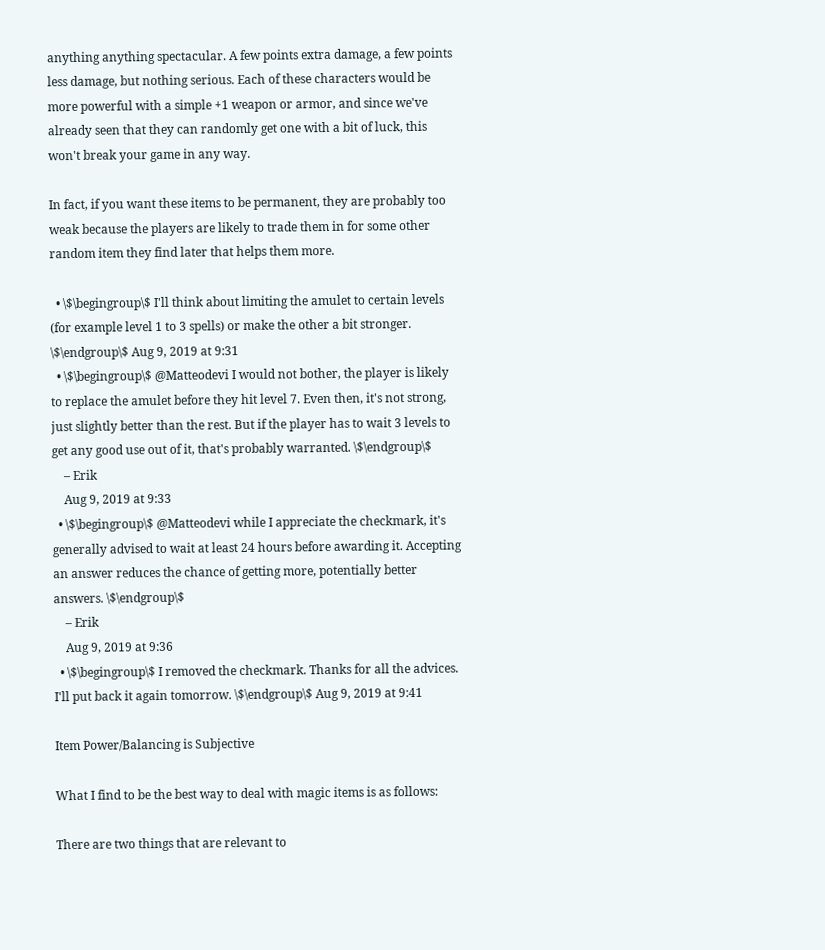anything anything spectacular. A few points extra damage, a few points less damage, but nothing serious. Each of these characters would be more powerful with a simple +1 weapon or armor, and since we've already seen that they can randomly get one with a bit of luck, this won't break your game in any way.

In fact, if you want these items to be permanent, they are probably too weak because the players are likely to trade them in for some other random item they find later that helps them more.

  • \$\begingroup\$ I'll think about limiting the amulet to certain levels (for example level 1 to 3 spells) or make the other a bit stronger. \$\endgroup\$ Aug 9, 2019 at 9:31
  • \$\begingroup\$ @Matteodevi I would not bother, the player is likely to replace the amulet before they hit level 7. Even then, it's not strong, just slightly better than the rest. But if the player has to wait 3 levels to get any good use out of it, that's probably warranted. \$\endgroup\$
    – Erik
    Aug 9, 2019 at 9:33
  • \$\begingroup\$ @Matteodevi while I appreciate the checkmark, it's generally advised to wait at least 24 hours before awarding it. Accepting an answer reduces the chance of getting more, potentially better answers. \$\endgroup\$
    – Erik
    Aug 9, 2019 at 9:36
  • \$\begingroup\$ I removed the checkmark. Thanks for all the advices. I'll put back it again tomorrow. \$\endgroup\$ Aug 9, 2019 at 9:41

Item Power/Balancing is Subjective

What I find to be the best way to deal with magic items is as follows:

There are two things that are relevant to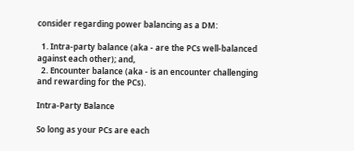consider regarding power balancing as a DM:

  1. Intra-party balance (aka - are the PCs well-balanced against each other); and,
  2. Encounter balance (aka - is an encounter challenging and rewarding for the PCs).

Intra-Party Balance

So long as your PCs are each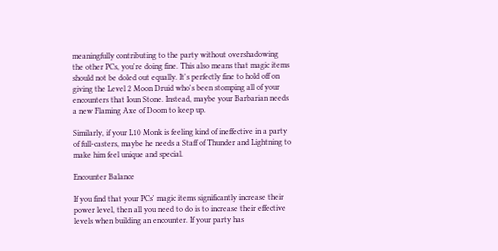meaningfully contributing to the party without overshadowing the other PCs, you're doing fine. This also means that magic items should not be doled out equally. It's perfectly fine to hold off on giving the Level 2 Moon Druid who's been stomping all of your encounters that Ioun Stone. Instead, maybe your Barbarian needs a new Flaming Axe of Doom to keep up.

Similarly, if your L10 Monk is feeling kind of ineffective in a party of full-casters, maybe he needs a Staff of Thunder and Lightning to make him feel unique and special.

Encounter Balance

If you find that your PCs' magic items significantly increase their power level, then all you need to do is to increase their effective levels when building an encounter. If your party has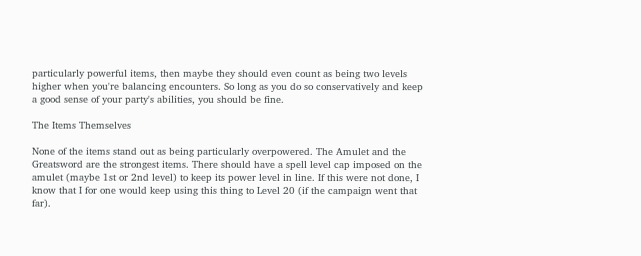particularly powerful items, then maybe they should even count as being two levels higher when you're balancing encounters. So long as you do so conservatively and keep a good sense of your party's abilities, you should be fine.

The Items Themselves

None of the items stand out as being particularly overpowered. The Amulet and the Greatsword are the strongest items. There should have a spell level cap imposed on the amulet (maybe 1st or 2nd level) to keep its power level in line. If this were not done, I know that I for one would keep using this thing to Level 20 (if the campaign went that far).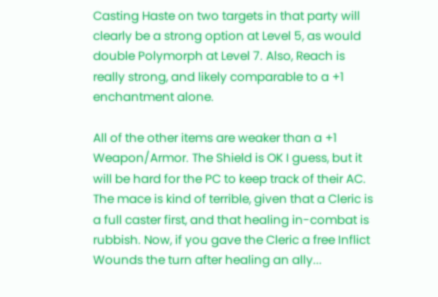Casting Haste on two targets in that party will clearly be a strong option at Level 5, as would double Polymorph at Level 7. Also, Reach is really strong, and likely comparable to a +1 enchantment alone.

All of the other items are weaker than a +1 Weapon/Armor. The Shield is OK I guess, but it will be hard for the PC to keep track of their AC. The mace is kind of terrible, given that a Cleric is a full caster first, and that healing in-combat is rubbish. Now, if you gave the Cleric a free Inflict Wounds the turn after healing an ally...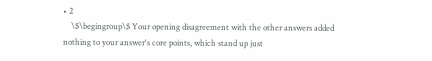• 2
    \$\begingroup\$ Your opening disagreement with the other answers added nothing to your answer's core points, which stand up just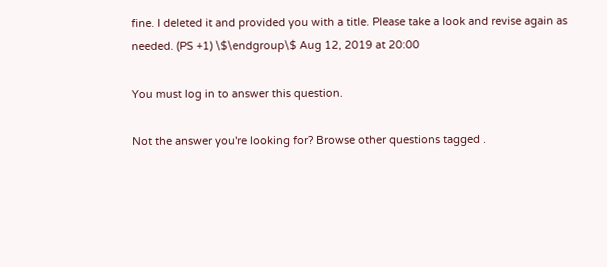fine. I deleted it and provided you with a title. Please take a look and revise again as needed. (PS +1) \$\endgroup\$ Aug 12, 2019 at 20:00

You must log in to answer this question.

Not the answer you're looking for? Browse other questions tagged .